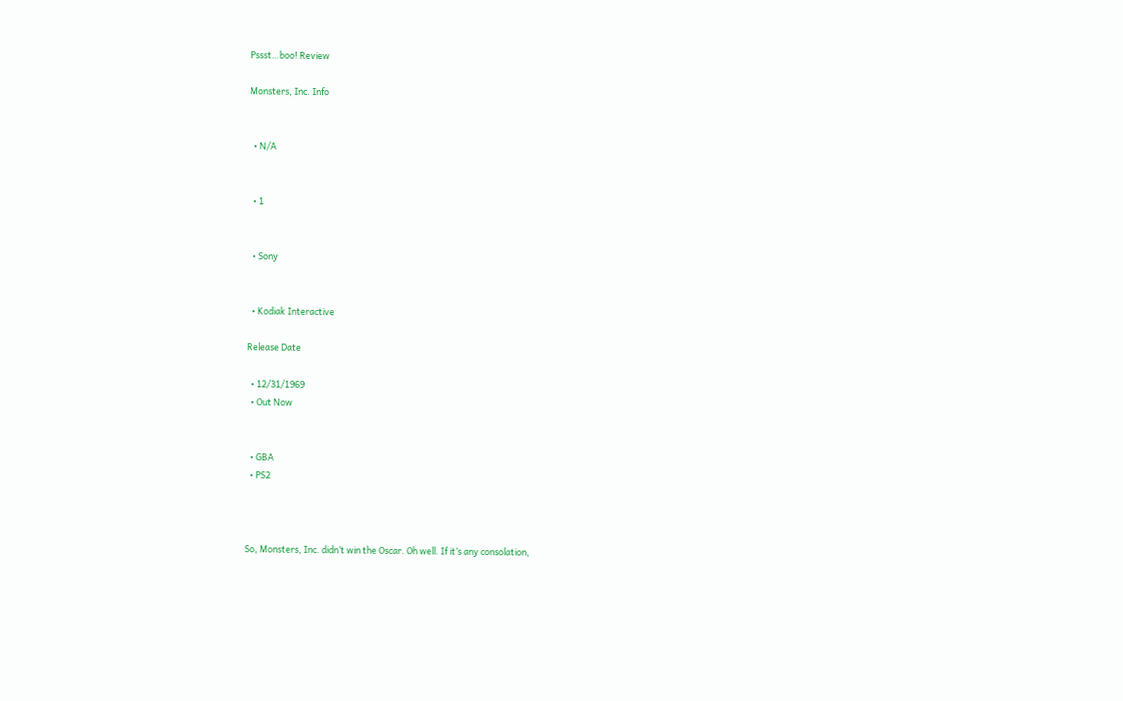Pssst…boo! Review

Monsters, Inc. Info


  • N/A


  • 1


  • Sony


  • Kodiak Interactive

Release Date

  • 12/31/1969
  • Out Now


  • GBA
  • PS2



So, Monsters, Inc. didn’t win the Oscar. Oh well. If it’s any consolation,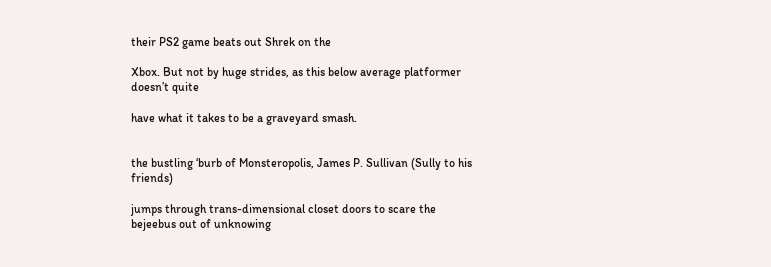their PS2 game beats out Shrek on the

Xbox. But not by huge strides, as this below average platformer doesn’t quite

have what it takes to be a graveyard smash.


the bustling ‘burb of Monsteropolis, James P. Sullivan (Sully to his friends)

jumps through trans-dimensional closet doors to scare the bejeebus out of unknowing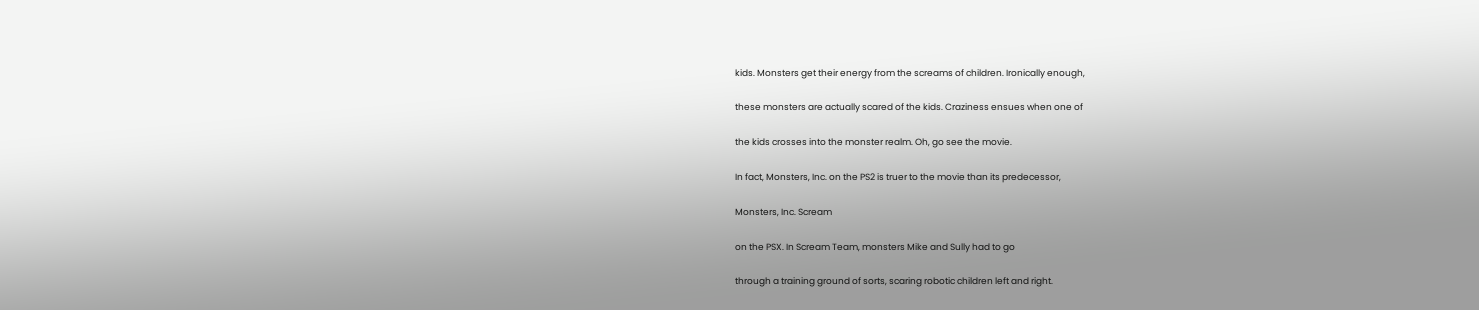kids. Monsters get their energy from the screams of children. Ironically enough,

these monsters are actually scared of the kids. Craziness ensues when one of

the kids crosses into the monster realm. Oh, go see the movie.

In fact, Monsters, Inc. on the PS2 is truer to the movie than its predecessor,

Monsters, Inc. Scream

on the PSX. In Scream Team, monsters Mike and Sully had to go

through a training ground of sorts, scaring robotic children left and right.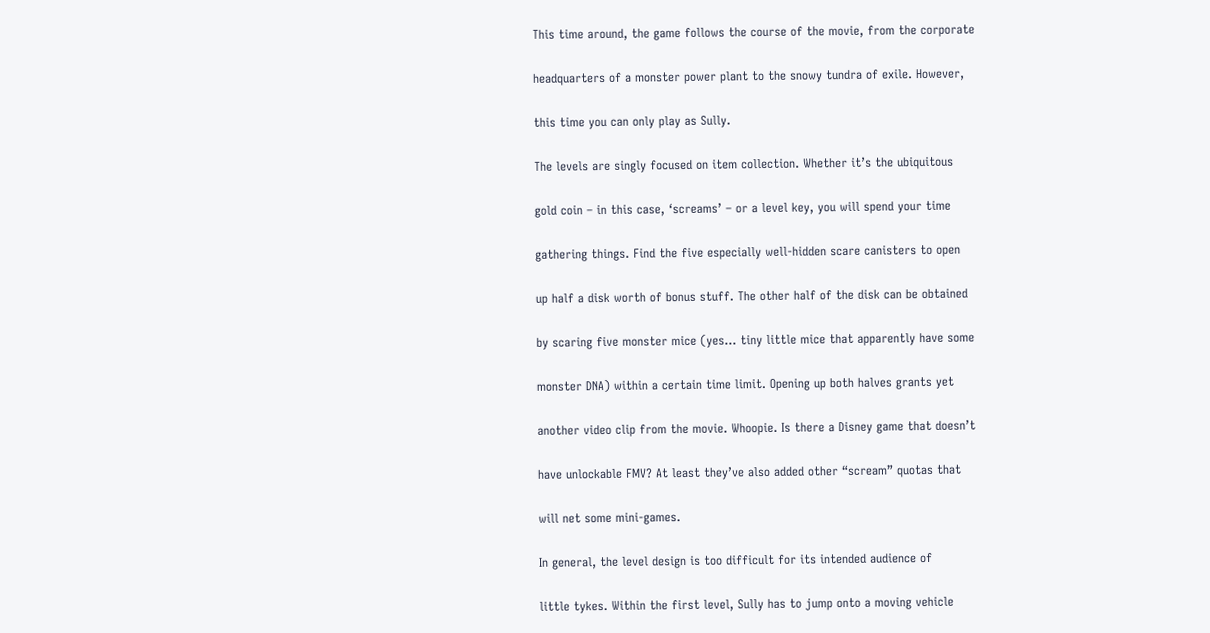This time around, the game follows the course of the movie, from the corporate

headquarters of a monster power plant to the snowy tundra of exile. However,

this time you can only play as Sully.

The levels are singly focused on item collection. Whether it’s the ubiquitous

gold coin – in this case, ‘screams’ – or a level key, you will spend your time

gathering things. Find the five especially well-hidden scare canisters to open

up half a disk worth of bonus stuff. The other half of the disk can be obtained

by scaring five monster mice (yes… tiny little mice that apparently have some

monster DNA) within a certain time limit. Opening up both halves grants yet

another video clip from the movie. Whoopie. Is there a Disney game that doesn’t

have unlockable FMV? At least they’ve also added other “scream” quotas that

will net some mini-games.

In general, the level design is too difficult for its intended audience of

little tykes. Within the first level, Sully has to jump onto a moving vehicle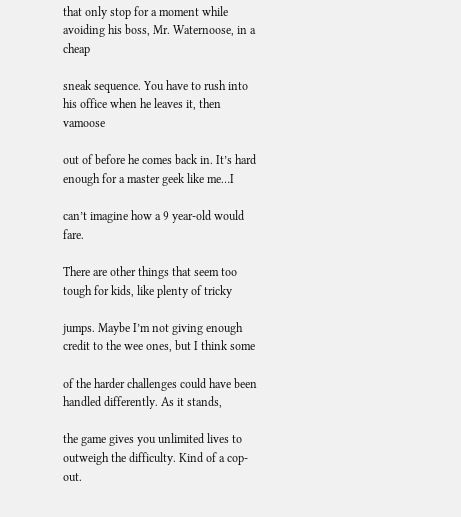that only stop for a moment while avoiding his boss, Mr. Waternoose, in a cheap

sneak sequence. You have to rush into his office when he leaves it, then vamoose

out of before he comes back in. It’s hard enough for a master geek like me…I

can’t imagine how a 9 year-old would fare.

There are other things that seem too tough for kids, like plenty of tricky

jumps. Maybe I’m not giving enough credit to the wee ones, but I think some

of the harder challenges could have been handled differently. As it stands,

the game gives you unlimited lives to outweigh the difficulty. Kind of a cop-out.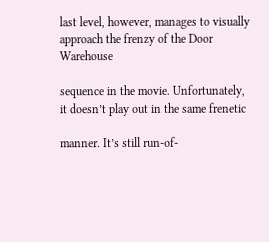last level, however, manages to visually approach the frenzy of the Door Warehouse

sequence in the movie. Unfortunately, it doesn’t play out in the same frenetic

manner. It’s still run-of-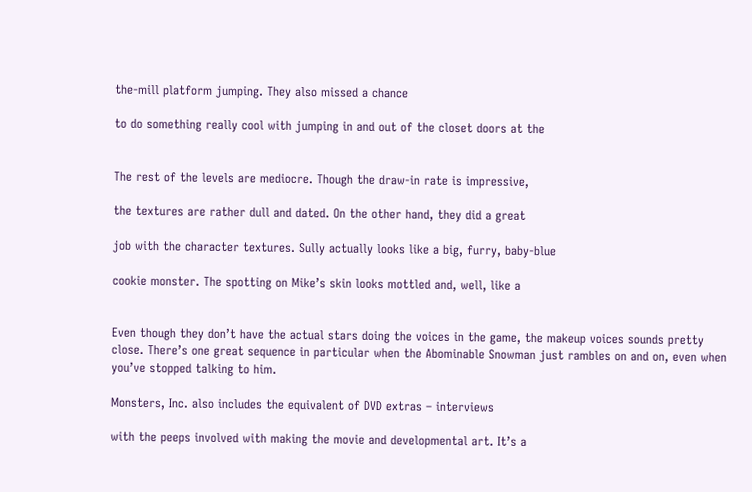the-mill platform jumping. They also missed a chance

to do something really cool with jumping in and out of the closet doors at the


The rest of the levels are mediocre. Though the draw-in rate is impressive,

the textures are rather dull and dated. On the other hand, they did a great

job with the character textures. Sully actually looks like a big, furry, baby-blue

cookie monster. The spotting on Mike’s skin looks mottled and, well, like a


Even though they don’t have the actual stars doing the voices in the game, the makeup voices sounds pretty close. There’s one great sequence in particular when the Abominable Snowman just rambles on and on, even when you’ve stopped talking to him.

Monsters, Inc. also includes the equivalent of DVD extras – interviews

with the peeps involved with making the movie and developmental art. It’s a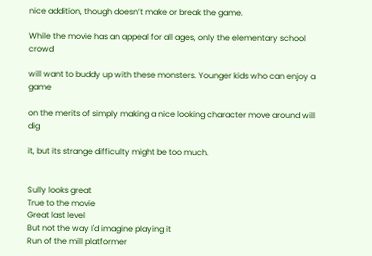nice addition, though doesn’t make or break the game.

While the movie has an appeal for all ages, only the elementary school crowd

will want to buddy up with these monsters. Younger kids who can enjoy a game

on the merits of simply making a nice looking character move around will dig

it, but its strange difficulty might be too much.


Sully looks great
True to the movie
Great last level
But not the way I'd imagine playing it
Run of the mill platformer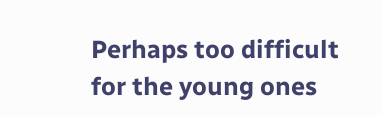Perhaps too difficult for the young ones